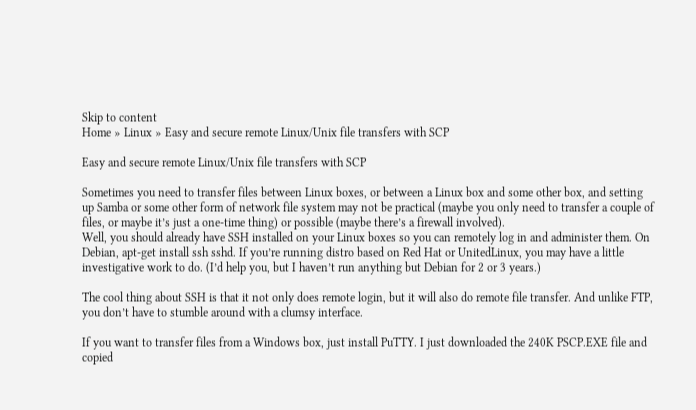Skip to content
Home » Linux » Easy and secure remote Linux/Unix file transfers with SCP

Easy and secure remote Linux/Unix file transfers with SCP

Sometimes you need to transfer files between Linux boxes, or between a Linux box and some other box, and setting up Samba or some other form of network file system may not be practical (maybe you only need to transfer a couple of files, or maybe it’s just a one-time thing) or possible (maybe there’s a firewall involved).
Well, you should already have SSH installed on your Linux boxes so you can remotely log in and administer them. On Debian, apt-get install ssh sshd. If you’re running distro based on Red Hat or UnitedLinux, you may have a little investigative work to do. (I’d help you, but I haven’t run anything but Debian for 2 or 3 years.)

The cool thing about SSH is that it not only does remote login, but it will also do remote file transfer. And unlike FTP, you don’t have to stumble around with a clumsy interface.

If you want to transfer files from a Windows box, just install PuTTY. I just downloaded the 240K PSCP.EXE file and copied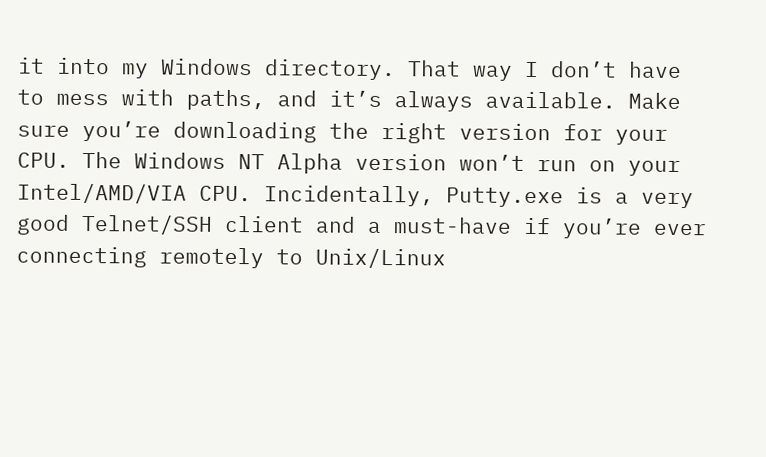it into my Windows directory. That way I don’t have to mess with paths, and it’s always available. Make sure you’re downloading the right version for your CPU. The Windows NT Alpha version won’t run on your Intel/AMD/VIA CPU. Incidentally, Putty.exe is a very good Telnet/SSH client and a must-have if you’re ever connecting remotely to Unix/Linux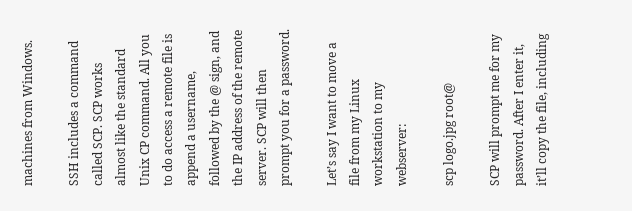machines from Windows.

SSH includes a command called SCP. SCP works almost like the standard Unix CP command. All you to do access a remote file is append a username, followed by the @ sign, and the IP address of the remote server. SCP will then prompt you for a password.

Let’s say I want to move a file from my Linux workstation to my webserver:

scp logo.jpg root@

SCP will prompt me for my password. After I enter it, it’ll copy the file, including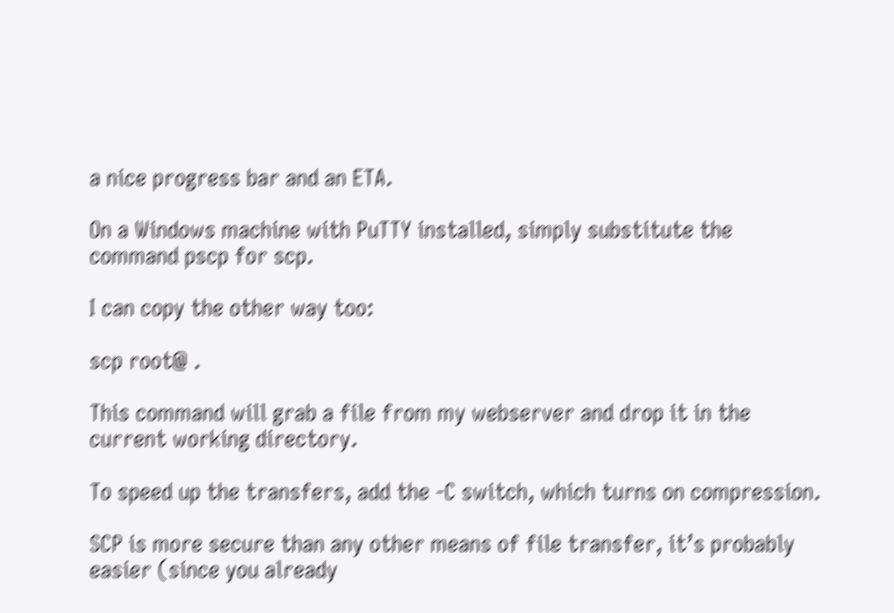a nice progress bar and an ETA.

On a Windows machine with PuTTY installed, simply substitute the command pscp for scp.

I can copy the other way too:

scp root@ .

This command will grab a file from my webserver and drop it in the current working directory.

To speed up the transfers, add the -C switch, which turns on compression.

SCP is more secure than any other means of file transfer, it’s probably easier (since you already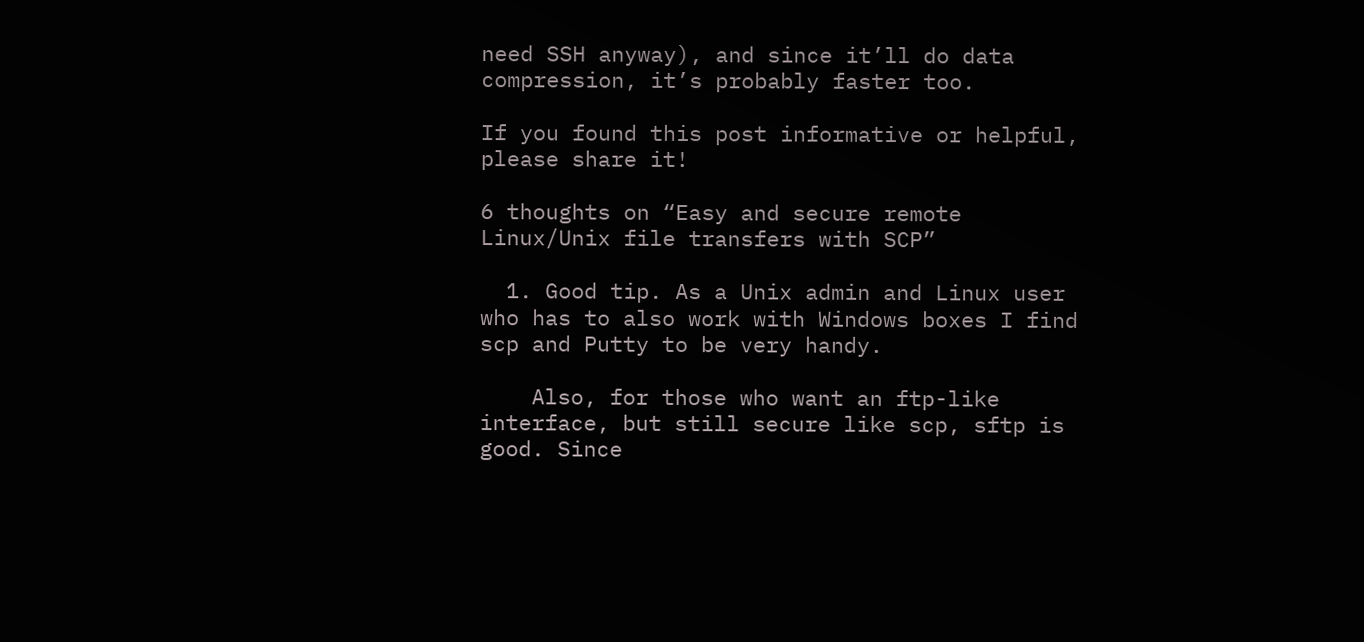need SSH anyway), and since it’ll do data compression, it’s probably faster too.

If you found this post informative or helpful, please share it!

6 thoughts on “Easy and secure remote Linux/Unix file transfers with SCP”

  1. Good tip. As a Unix admin and Linux user who has to also work with Windows boxes I find scp and Putty to be very handy.

    Also, for those who want an ftp-like interface, but still secure like scp, sftp is good. Since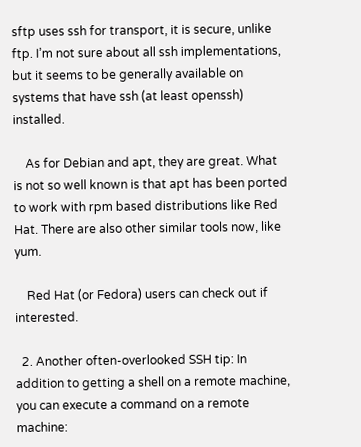sftp uses ssh for transport, it is secure, unlike ftp. I’m not sure about all ssh implementations, but it seems to be generally available on systems that have ssh (at least openssh) installed.

    As for Debian and apt, they are great. What is not so well known is that apt has been ported to work with rpm based distributions like Red Hat. There are also other similar tools now, like yum.

    Red Hat (or Fedora) users can check out if interested.

  2. Another often-overlooked SSH tip: In addition to getting a shell on a remote machine, you can execute a command on a remote machine: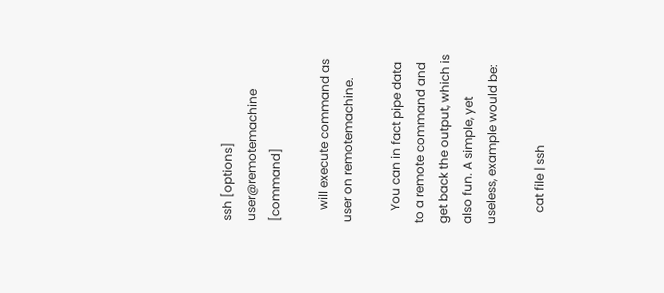ssh [options] user@remotemachine [command]

    will execute command as user on remotemachine.

    You can in fact pipe data to a remote command and get back the output, which is also fun. A simple, yet useless, example would be:

    cat file | ssh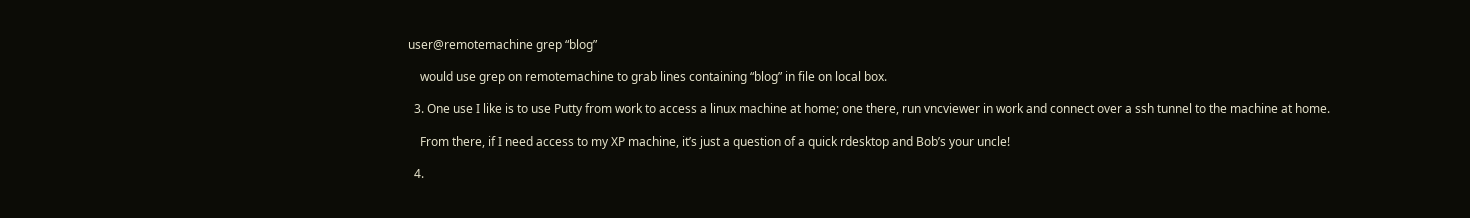user@remotemachine grep “blog”

    would use grep on remotemachine to grab lines containing “blog” in file on local box.

  3. One use I like is to use Putty from work to access a linux machine at home; one there, run vncviewer in work and connect over a ssh tunnel to the machine at home.

    From there, if I need access to my XP machine, it’s just a question of a quick rdesktop and Bob’s your uncle!

  4.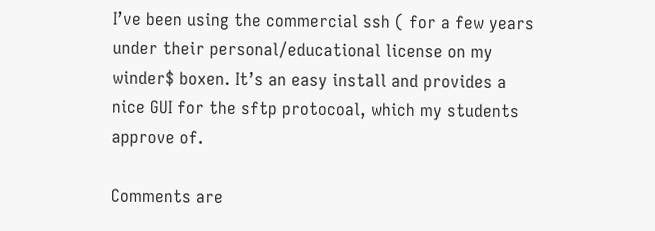I’ve been using the commercial ssh ( for a few years under their personal/educational license on my winder$ boxen. It’s an easy install and provides a nice GUI for the sftp protocoal, which my students approve of.

Comments are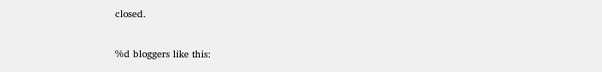closed.

%d bloggers like this: